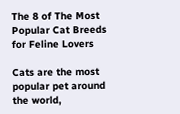The 8 of The Most Popular Cat Breeds for Feline Lovers

Cats are the most popular pet around the world,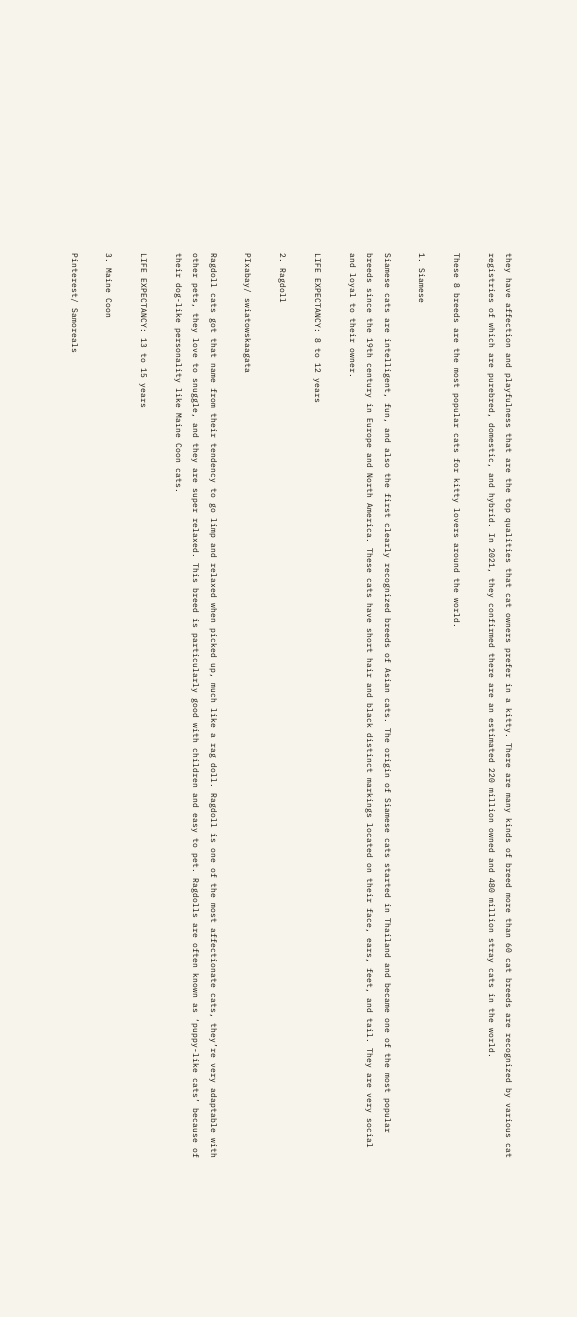they have affection and playfulness that are the top qualities that cat owners prefer in a kitty. There are many kinds of breed more than 60 cat breeds are recognized by various cat registries of which are purebred, domestic, and hybrid. In 2021, they confirmed there are an estimated 220 million owned and 480 million stray cats in the world.

These 8 breeds are the most popular cats for kitty lovers around the world.

1. Siamese

Siamese cats are intelligent, fun, and also the first clearly recognized breeds of Asian cats. The origin of Siamese cats started in Thailand and became one of the most popular breeds since the 19th century in Europe and North America. These cats have short hair and black distinct markings located on their face, ears, feet, and tail. They are very social and loyal to their owner.

LIFE EXPECTANCY: 8 to 12 years

2. Ragdoll

PIxabay/ swiatowskaagata

Ragdoll cats got that name from their tendency to go limp and relaxed when picked up, much like a rag doll. Ragdoll is one of the most affectionate cats, they’re very adaptable with other pets, they love to snuggle, and they are super relaxed. This breed is particularly good with children and easy to pet. Ragdolls are often known as ‘puppy-like cats’ because of their dog-like personality like Maine Coon cats.

LIFE EXPECTANCY: 13 to 15 years

3. Maine Coon

Pinterest/ Samoreals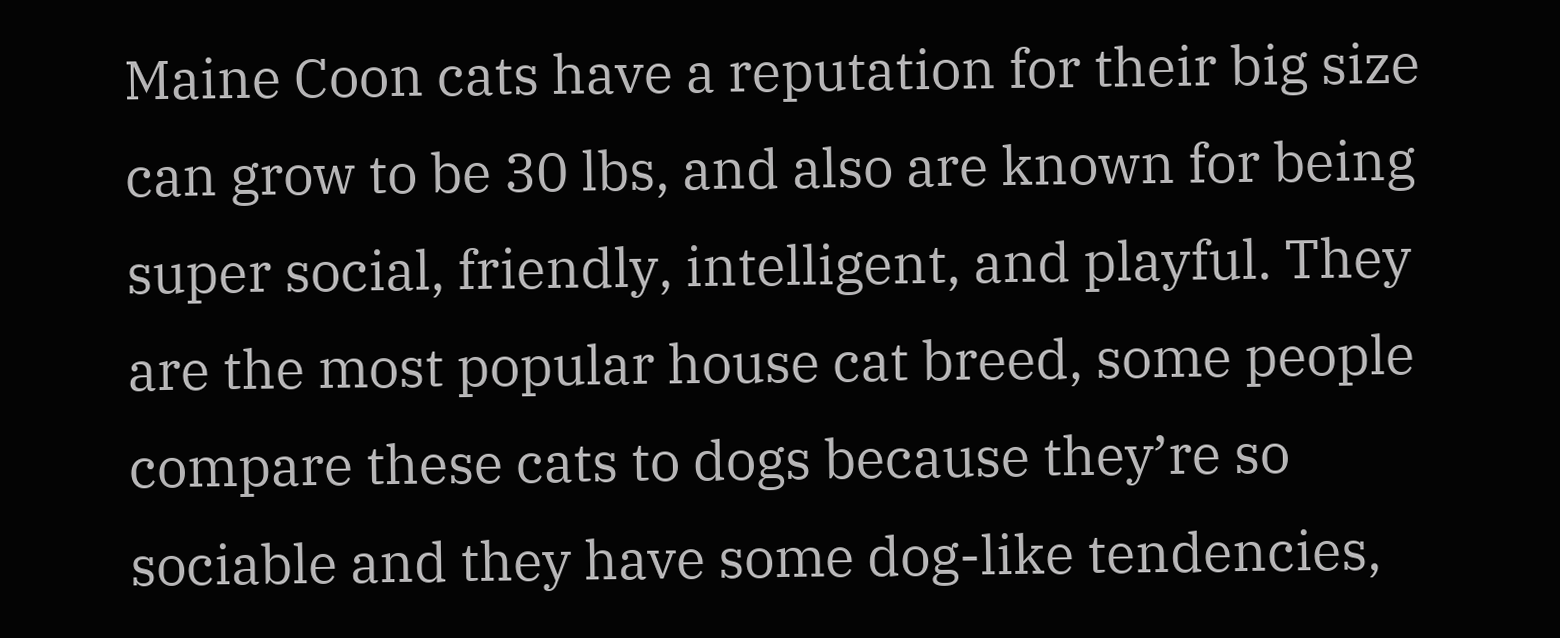Maine Coon cats have a reputation for their big size can grow to be 30 lbs, and also are known for being super social, friendly, intelligent, and playful. They are the most popular house cat breed, some people compare these cats to dogs because they’re so sociable and they have some dog-like tendencies,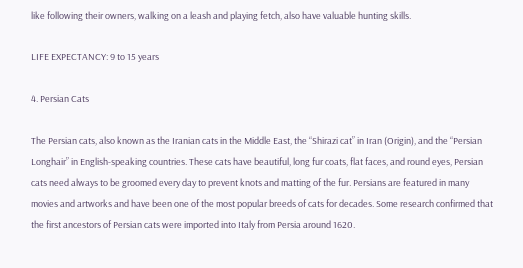like following their owners, walking on a leash and playing fetch, also have valuable hunting skills.

LIFE EXPECTANCY: 9 to 15 years

4. Persian Cats

The Persian cats, also known as the Iranian cats in the Middle East, the “Shirazi cat” in Iran (Origin), and the “Persian Longhair” in English-speaking countries. These cats have beautiful, long fur coats, flat faces, and round eyes, Persian cats need always to be groomed every day to prevent knots and matting of the fur. Persians are featured in many movies and artworks and have been one of the most popular breeds of cats for decades. Some research confirmed that the first ancestors of Persian cats were imported into Italy from Persia around 1620.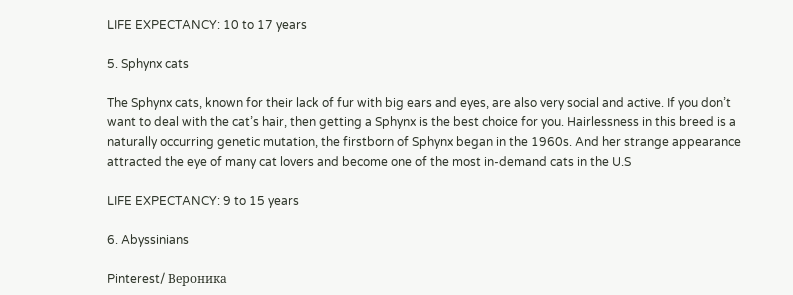LIFE EXPECTANCY: 10 to 17 years

5. Sphynx cats

The Sphynx cats, known for their lack of fur with big ears and eyes, are also very social and active. If you don’t want to deal with the cat’s hair, then getting a Sphynx is the best choice for you. Hairlessness in this breed is a naturally occurring genetic mutation, the firstborn of Sphynx began in the 1960s. And her strange appearance attracted the eye of many cat lovers and become one of the most in-demand cats in the U.S

LIFE EXPECTANCY: 9 to 15 years

6. Abyssinians

Pinterest/ Вероника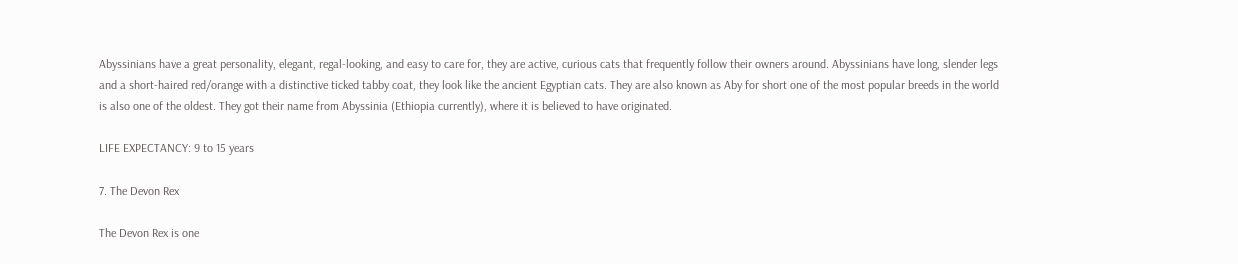Abyssinians have a great personality, elegant, regal-looking, and easy to care for, they are active, curious cats that frequently follow their owners around. Abyssinians have long, slender legs and a short-haired red/orange with a distinctive ticked tabby coat, they look like the ancient Egyptian cats. They are also known as Aby for short one of the most popular breeds in the world is also one of the oldest. They got their name from Abyssinia (Ethiopia currently), where it is believed to have originated.

LIFE EXPECTANCY: 9 to 15 years

7. The Devon Rex

The Devon Rex is one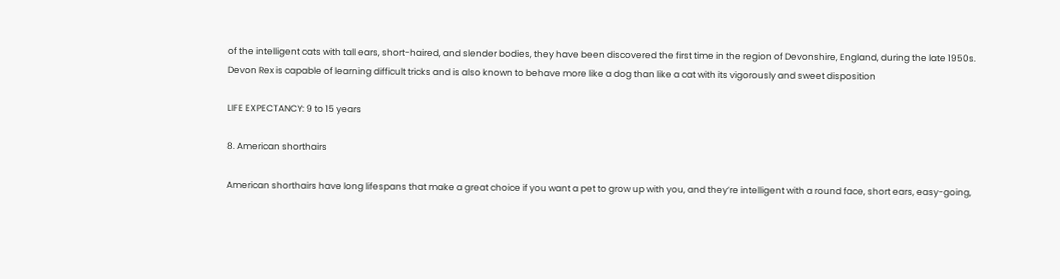of the intelligent cats with tall ears, short-haired, and slender bodies, they have been discovered the first time in the region of Devonshire, England, during the late 1950s. Devon Rex is capable of learning difficult tricks and is also known to behave more like a dog than like a cat with its vigorously and sweet disposition

LIFE EXPECTANCY: 9 to 15 years

8. American shorthairs

American shorthairs have long lifespans that make a great choice if you want a pet to grow up with you, and they’re intelligent with a round face, short ears, easy-going,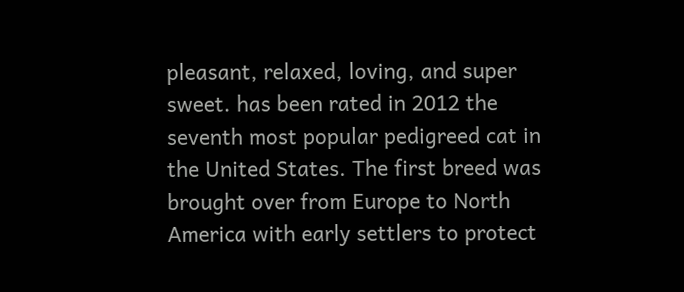pleasant, relaxed, loving, and super sweet. has been rated in 2012 the seventh most popular pedigreed cat in the United States. The first breed was brought over from Europe to North America with early settlers to protect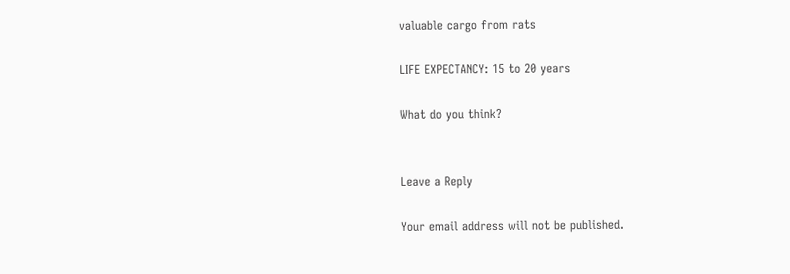valuable cargo from rats

LIFE EXPECTANCY: 15 to 20 years

What do you think?


Leave a Reply

Your email address will not be published.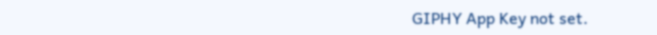GIPHY App Key not set.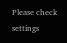Please check settings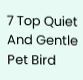7 Top Quiet And Gentle Pet Bird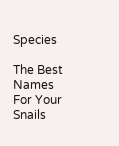Species

The Best Names For Your Snails